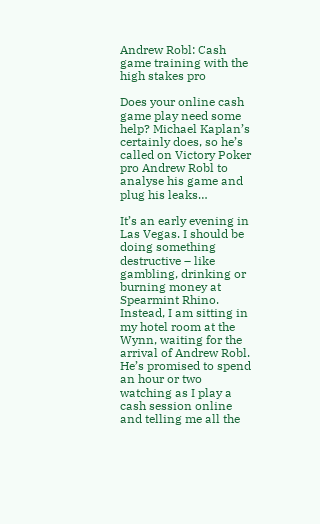Andrew Robl: Cash game training with the high stakes pro

Does your online cash game play need some help? Michael Kaplan’s certainly does, so he’s called on Victory Poker pro Andrew Robl to analyse his game and plug his leaks…

It’s an early evening in Las Vegas. I should be doing something destructive – like gambling, drinking or burning money at Spearmint Rhino. Instead, I am sitting in my hotel room at the Wynn, waiting for the arrival of Andrew Robl. He’s promised to spend an hour or two watching as I play a cash session online and telling me all the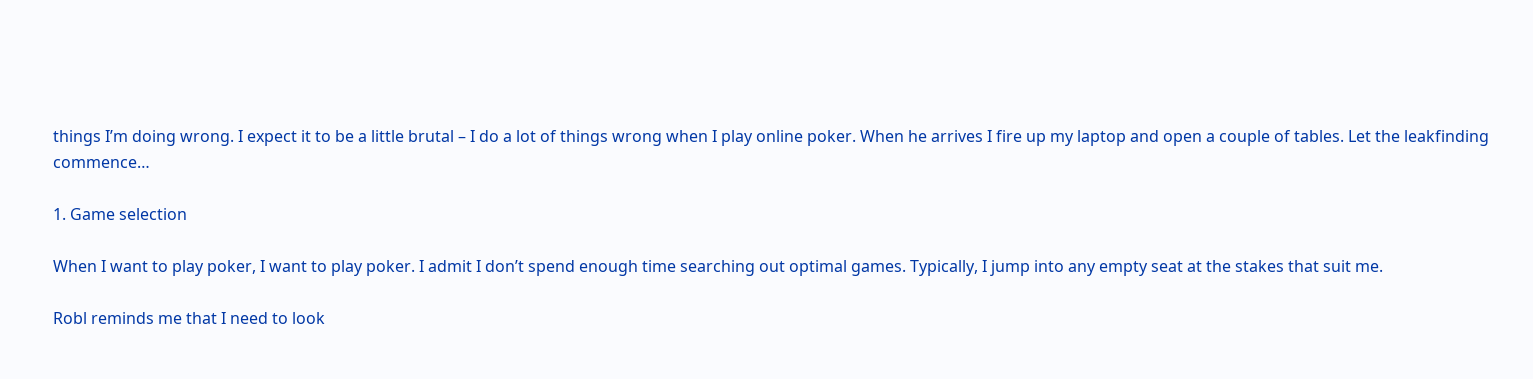things I’m doing wrong. I expect it to be a little brutal – I do a lot of things wrong when I play online poker. When he arrives I fire up my laptop and open a couple of tables. Let the leakfinding commence…

1. Game selection

When I want to play poker, I want to play poker. I admit I don’t spend enough time searching out optimal games. Typically, I jump into any empty seat at the stakes that suit me.

Robl reminds me that I need to look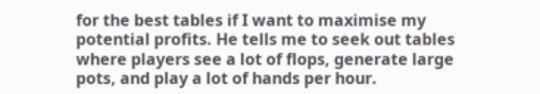for the best tables if I want to maximise my potential profits. He tells me to seek out tables where players see a lot of flops, generate large pots, and play a lot of hands per hour.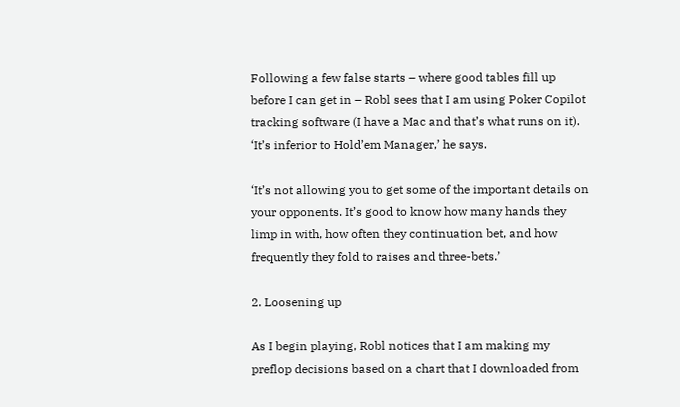Following a few false starts – where good tables fill up before I can get in – Robl sees that I am using Poker Copilot tracking software (I have a Mac and that’s what runs on it). ‘It’s inferior to Hold’em Manager,’ he says.

‘It’s not allowing you to get some of the important details on your opponents. It’s good to know how many hands they limp in with, how often they continuation bet, and how frequently they fold to raises and three-bets.’

2. Loosening up

As I begin playing, Robl notices that I am making my preflop decisions based on a chart that I downloaded from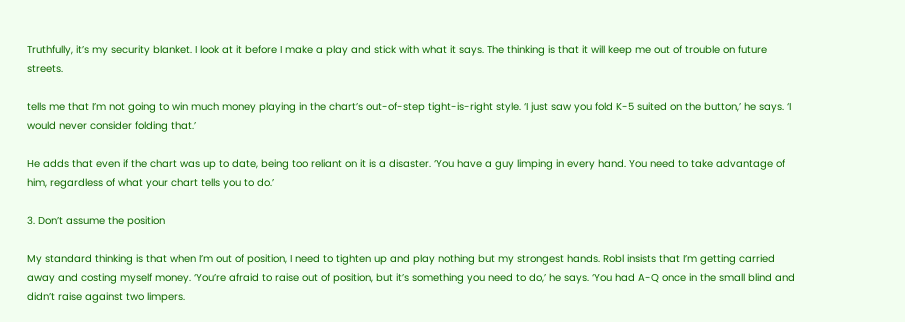Truthfully, it’s my security blanket. I look at it before I make a play and stick with what it says. The thinking is that it will keep me out of trouble on future streets.

tells me that I’m not going to win much money playing in the chart’s out-of-step tight-is-right style. ‘I just saw you fold K-5 suited on the button,’ he says. ‘I would never consider folding that.’

He adds that even if the chart was up to date, being too reliant on it is a disaster. ‘You have a guy limping in every hand. You need to take advantage of him, regardless of what your chart tells you to do.’

3. Don’t assume the position

My standard thinking is that when I’m out of position, I need to tighten up and play nothing but my strongest hands. Robl insists that I’m getting carried away and costing myself money. ‘You’re afraid to raise out of position, but it’s something you need to do,’ he says. ‘You had A-Q once in the small blind and didn’t raise against two limpers.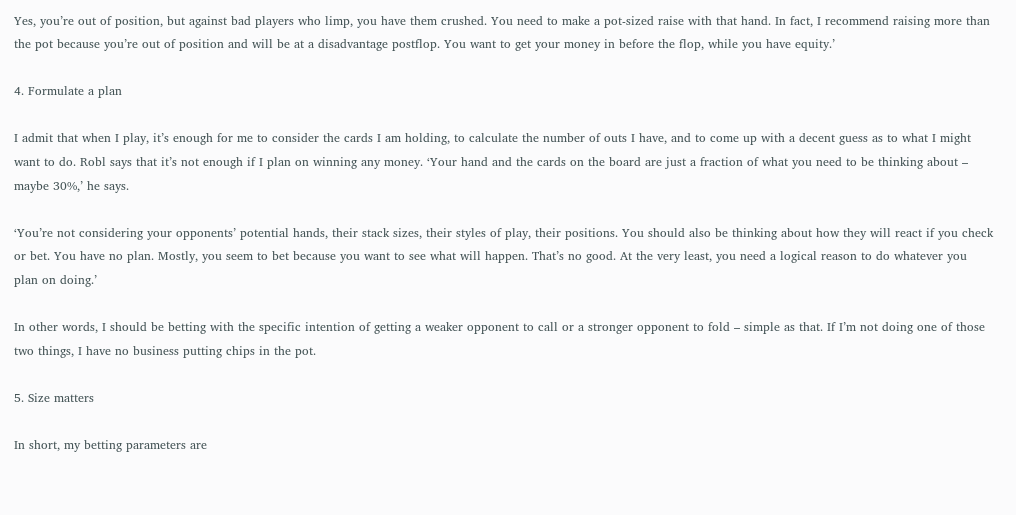Yes, you’re out of position, but against bad players who limp, you have them crushed. You need to make a pot-sized raise with that hand. In fact, I recommend raising more than the pot because you’re out of position and will be at a disadvantage postflop. You want to get your money in before the flop, while you have equity.’

4. Formulate a plan

I admit that when I play, it’s enough for me to consider the cards I am holding, to calculate the number of outs I have, and to come up with a decent guess as to what I might want to do. Robl says that it’s not enough if I plan on winning any money. ‘Your hand and the cards on the board are just a fraction of what you need to be thinking about – maybe 30%,’ he says.

‘You’re not considering your opponents’ potential hands, their stack sizes, their styles of play, their positions. You should also be thinking about how they will react if you check or bet. You have no plan. Mostly, you seem to bet because you want to see what will happen. That’s no good. At the very least, you need a logical reason to do whatever you plan on doing.’

In other words, I should be betting with the specific intention of getting a weaker opponent to call or a stronger opponent to fold – simple as that. If I’m not doing one of those two things, I have no business putting chips in the pot.

5. Size matters

In short, my betting parameters are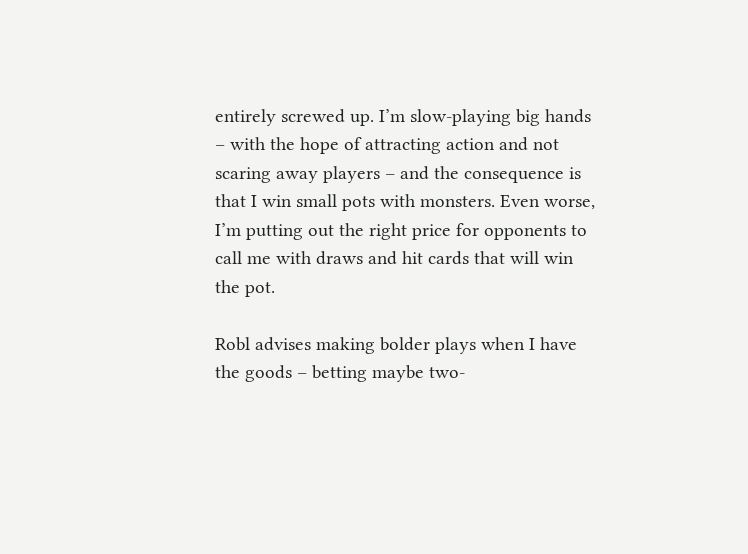entirely screwed up. I’m slow-playing big hands – with the hope of attracting action and not scaring away players – and the consequence is that I win small pots with monsters. Even worse, I’m putting out the right price for opponents to call me with draws and hit cards that will win the pot.

Robl advises making bolder plays when I have the goods – betting maybe two-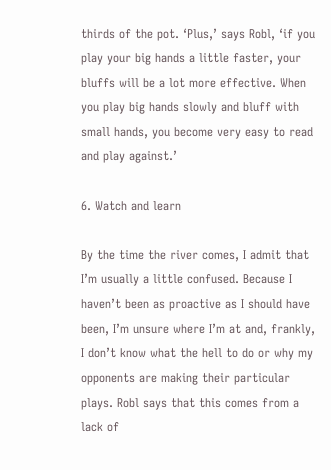thirds of the pot. ‘Plus,’ says Robl, ‘if you play your big hands a little faster, your bluffs will be a lot more effective. When you play big hands slowly and bluff with small hands, you become very easy to read and play against.’

6. Watch and learn

By the time the river comes, I admit that I’m usually a little confused. Because I haven’t been as proactive as I should have been, I’m unsure where I’m at and, frankly, I don’t know what the hell to do or why my opponents are making their particular plays. Robl says that this comes from a lack of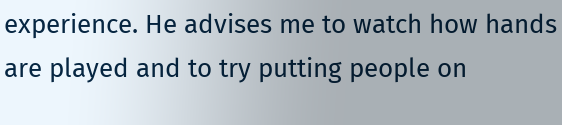experience. He advises me to watch how hands are played and to try putting people on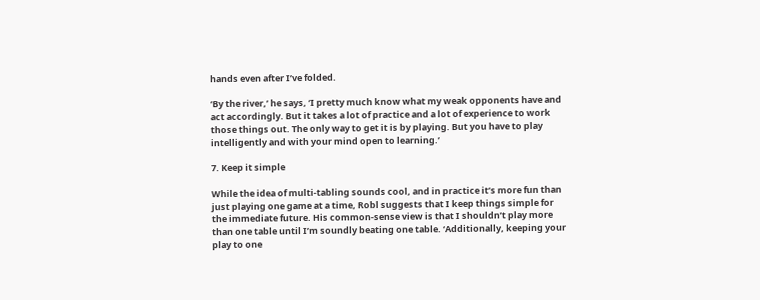hands even after I’ve folded.

‘By the river,’ he says, ‘I pretty much know what my weak opponents have and act accordingly. But it takes a lot of practice and a lot of experience to work those things out. The only way to get it is by playing. But you have to play intelligently and with your mind open to learning.’

7. Keep it simple

While the idea of multi-tabling sounds cool, and in practice it’s more fun than just playing one game at a time, Robl suggests that I keep things simple for the immediate future. His common-sense view is that I shouldn’t play more than one table until I’m soundly beating one table. ‘Additionally, keeping your play to one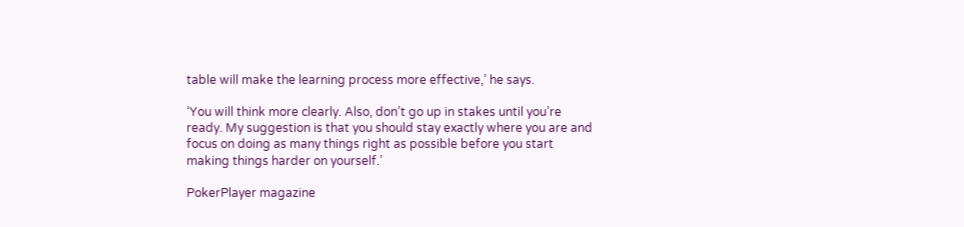table will make the learning process more effective,’ he says.

‘You will think more clearly. Also, don’t go up in stakes until you’re ready. My suggestion is that you should stay exactly where you are and focus on doing as many things right as possible before you start making things harder on yourself.’

PokerPlayer magazine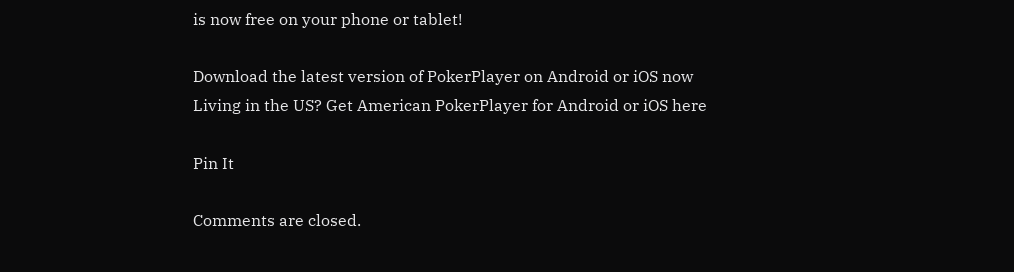is now free on your phone or tablet!

Download the latest version of PokerPlayer on Android or iOS now
Living in the US? Get American PokerPlayer for Android or iOS here

Pin It

Comments are closed.